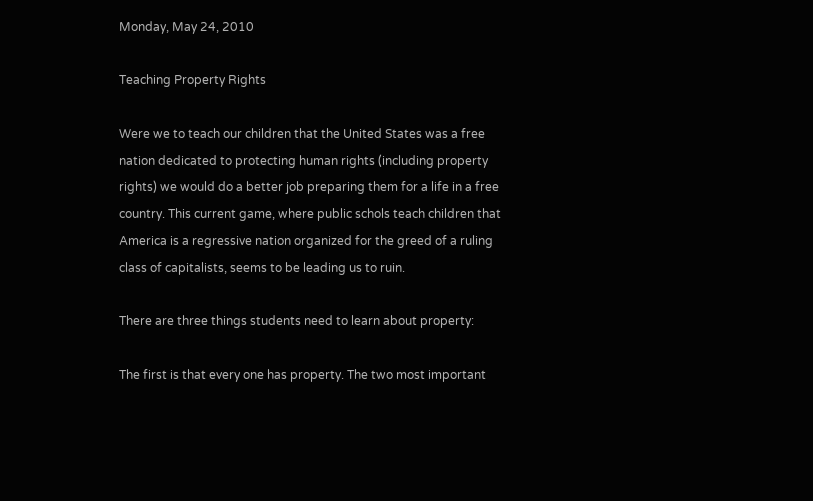Monday, May 24, 2010

Teaching Property Rights

Were we to teach our children that the United States was a free nation dedicated to protecting human rights (including property rights) we would do a better job preparing them for a life in a free country. This current game, where public schols teach children that America is a regressive nation organized for the greed of a ruling class of capitalists, seems to be leading us to ruin.

There are three things students need to learn about property:

The first is that every one has property. The two most important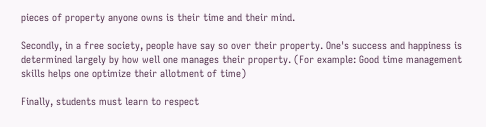pieces of property anyone owns is their time and their mind.

Secondly, in a free society, people have say so over their property. One's success and happiness is determined largely by how well one manages their property. (For example: Good time management skills helps one optimize their allotment of time)

Finally, students must learn to respect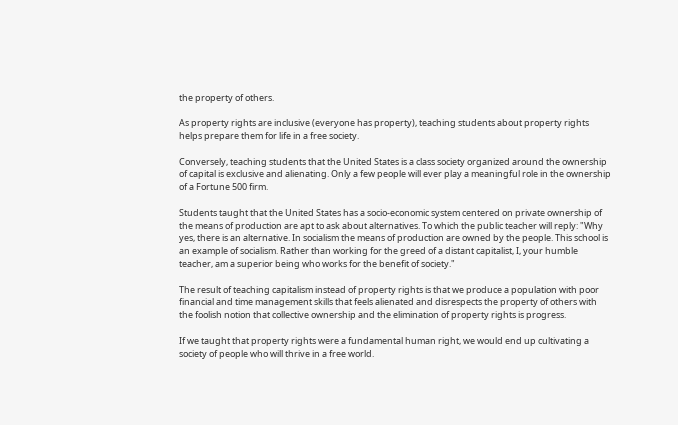the property of others.

As property rights are inclusive (everyone has property), teaching students about property rights helps prepare them for life in a free society.

Conversely, teaching students that the United States is a class society organized around the ownership of capital is exclusive and alienating. Only a few people will ever play a meaningful role in the ownership of a Fortune 500 firm.

Students taught that the United States has a socio-economic system centered on private ownership of the means of production are apt to ask about alternatives. To which the public teacher will reply: "Why yes, there is an alternative. In socialism the means of production are owned by the people. This school is an example of socialism. Rather than working for the greed of a distant capitalist, I, your humble teacher, am a superior being who works for the benefit of society."

The result of teaching capitalism instead of property rights is that we produce a population with poor financial and time management skills that feels alienated and disrespects the property of others with the foolish notion that collective ownership and the elimination of property rights is progress.

If we taught that property rights were a fundamental human right, we would end up cultivating a society of people who will thrive in a free world.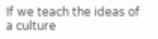If we teach the ideas of a culture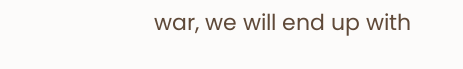war, we will end up with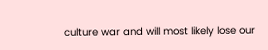culture war and will most likely lose our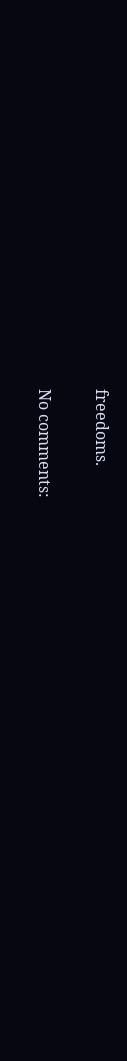freedoms.

No comments: